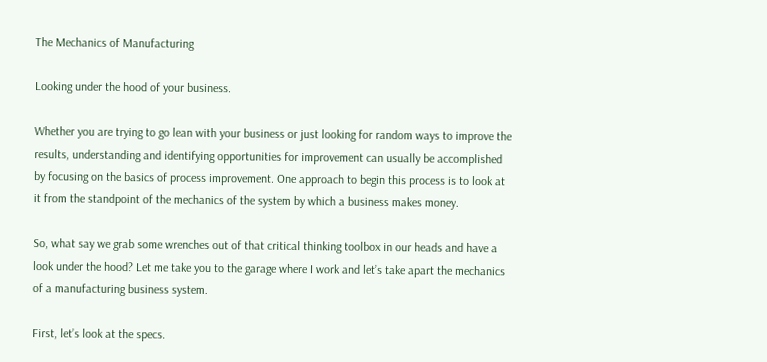The Mechanics of Manufacturing

Looking under the hood of your business.

Whether you are trying to go lean with your business or just looking for random ways to improve the results, understanding and identifying opportunities for improvement can usually be accomplished by focusing on the basics of process improvement. One approach to begin this process is to look at it from the standpoint of the mechanics of the system by which a business makes money.

So, what say we grab some wrenches out of that critical thinking toolbox in our heads and have a look under the hood? Let me take you to the garage where I work and let’s take apart the mechanics of a manufacturing business system.

First, let’s look at the specs.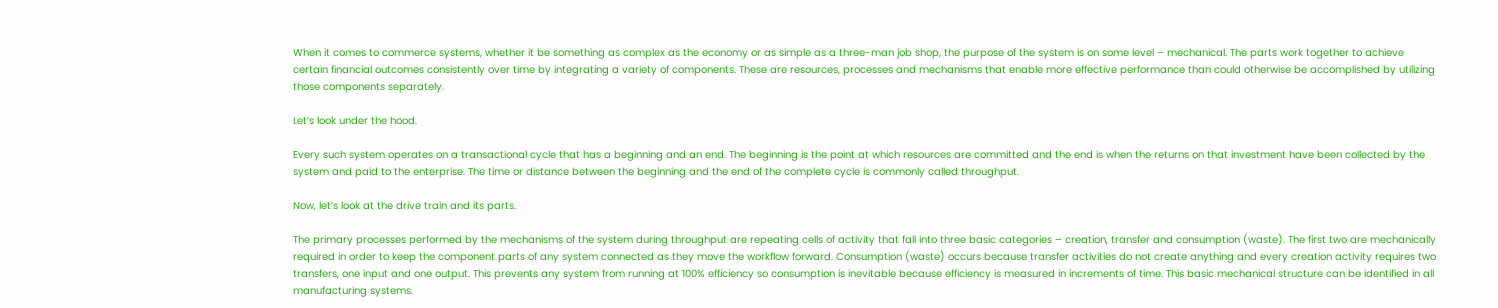When it comes to commerce systems, whether it be something as complex as the economy or as simple as a three-man job shop, the purpose of the system is on some level – mechanical. The parts work together to achieve certain financial outcomes consistently over time by integrating a variety of components. These are resources, processes and mechanisms that enable more effective performance than could otherwise be accomplished by utilizing those components separately.

Let’s look under the hood.

Every such system operates on a transactional cycle that has a beginning and an end. The beginning is the point at which resources are committed and the end is when the returns on that investment have been collected by the system and paid to the enterprise. The time or distance between the beginning and the end of the complete cycle is commonly called throughput.

Now, let’s look at the drive train and its parts.

The primary processes performed by the mechanisms of the system during throughput are repeating cells of activity that fall into three basic categories – creation, transfer and consumption (waste). The first two are mechanically required in order to keep the component parts of any system connected as they move the workflow forward. Consumption (waste) occurs because transfer activities do not create anything and every creation activity requires two transfers, one input and one output. This prevents any system from running at 100% efficiency so consumption is inevitable because efficiency is measured in increments of time. This basic mechanical structure can be identified in all manufacturing systems.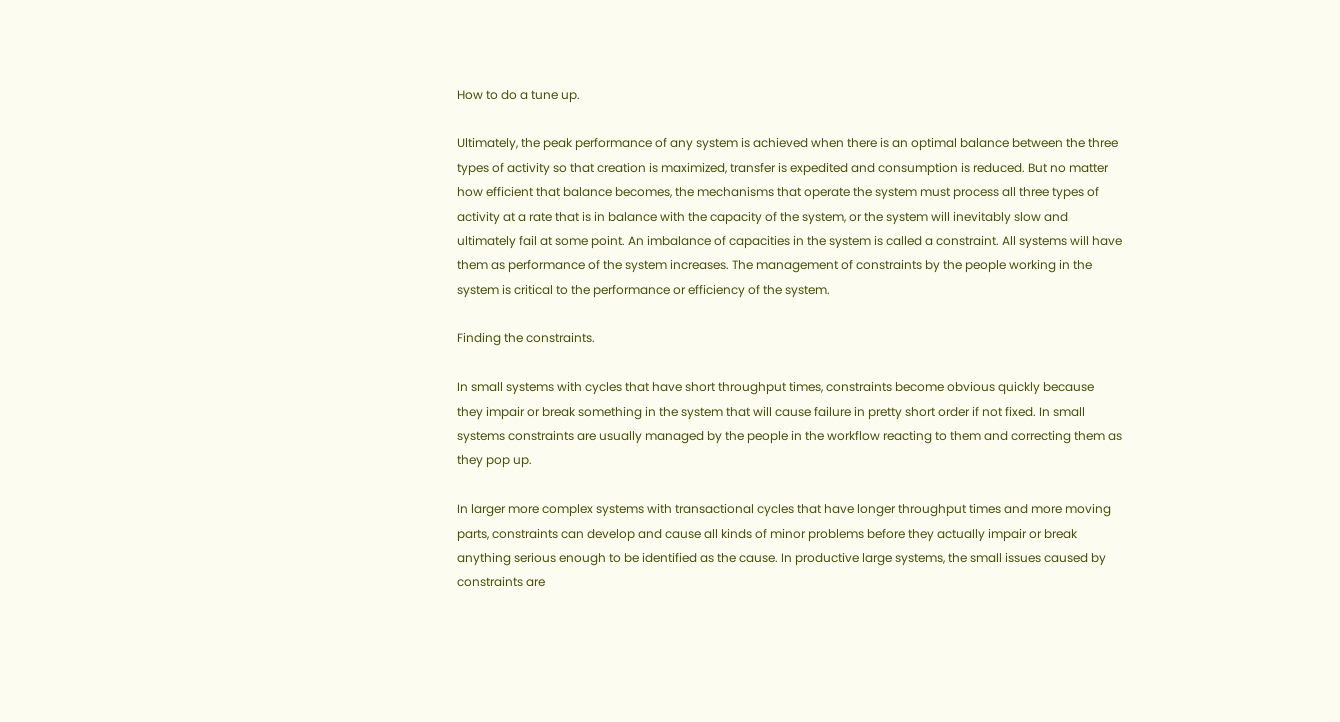How to do a tune up.

Ultimately, the peak performance of any system is achieved when there is an optimal balance between the three types of activity so that creation is maximized, transfer is expedited and consumption is reduced. But no matter how efficient that balance becomes, the mechanisms that operate the system must process all three types of activity at a rate that is in balance with the capacity of the system, or the system will inevitably slow and ultimately fail at some point. An imbalance of capacities in the system is called a constraint. All systems will have them as performance of the system increases. The management of constraints by the people working in the system is critical to the performance or efficiency of the system.

Finding the constraints.

In small systems with cycles that have short throughput times, constraints become obvious quickly because they impair or break something in the system that will cause failure in pretty short order if not fixed. In small systems constraints are usually managed by the people in the workflow reacting to them and correcting them as they pop up.

In larger more complex systems with transactional cycles that have longer throughput times and more moving parts, constraints can develop and cause all kinds of minor problems before they actually impair or break anything serious enough to be identified as the cause. In productive large systems, the small issues caused by constraints are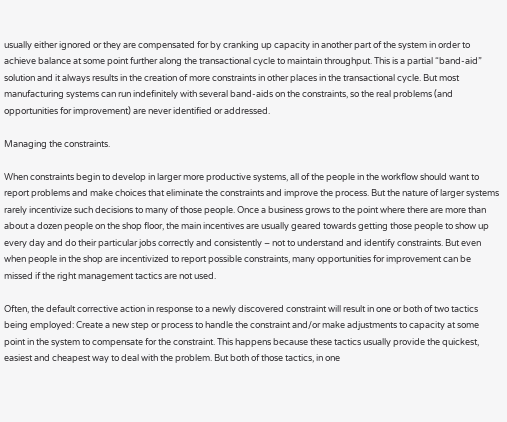usually either ignored or they are compensated for by cranking up capacity in another part of the system in order to achieve balance at some point further along the transactional cycle to maintain throughput. This is a partial “band-aid” solution and it always results in the creation of more constraints in other places in the transactional cycle. But most manufacturing systems can run indefinitely with several band-aids on the constraints, so the real problems (and opportunities for improvement) are never identified or addressed.

Managing the constraints.

When constraints begin to develop in larger more productive systems, all of the people in the workflow should want to report problems and make choices that eliminate the constraints and improve the process. But the nature of larger systems rarely incentivize such decisions to many of those people. Once a business grows to the point where there are more than about a dozen people on the shop floor, the main incentives are usually geared towards getting those people to show up every day and do their particular jobs correctly and consistently – not to understand and identify constraints. But even when people in the shop are incentivized to report possible constraints, many opportunities for improvement can be missed if the right management tactics are not used.

Often, the default corrective action in response to a newly discovered constraint will result in one or both of two tactics being employed: Create a new step or process to handle the constraint and/or make adjustments to capacity at some point in the system to compensate for the constraint. This happens because these tactics usually provide the quickest, easiest and cheapest way to deal with the problem. But both of those tactics, in one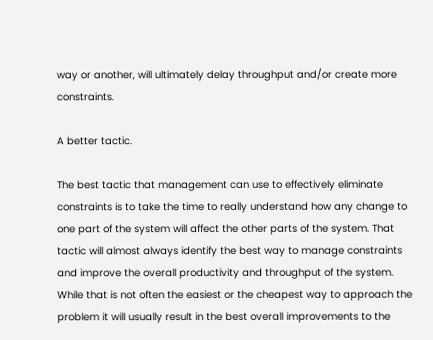way or another, will ultimately delay throughput and/or create more constraints.

A better tactic.

The best tactic that management can use to effectively eliminate constraints is to take the time to really understand how any change to one part of the system will affect the other parts of the system. That tactic will almost always identify the best way to manage constraints and improve the overall productivity and throughput of the system. While that is not often the easiest or the cheapest way to approach the problem it will usually result in the best overall improvements to the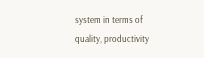system in terms of quality, productivity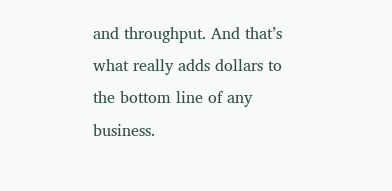and throughput. And that’s what really adds dollars to the bottom line of any business.